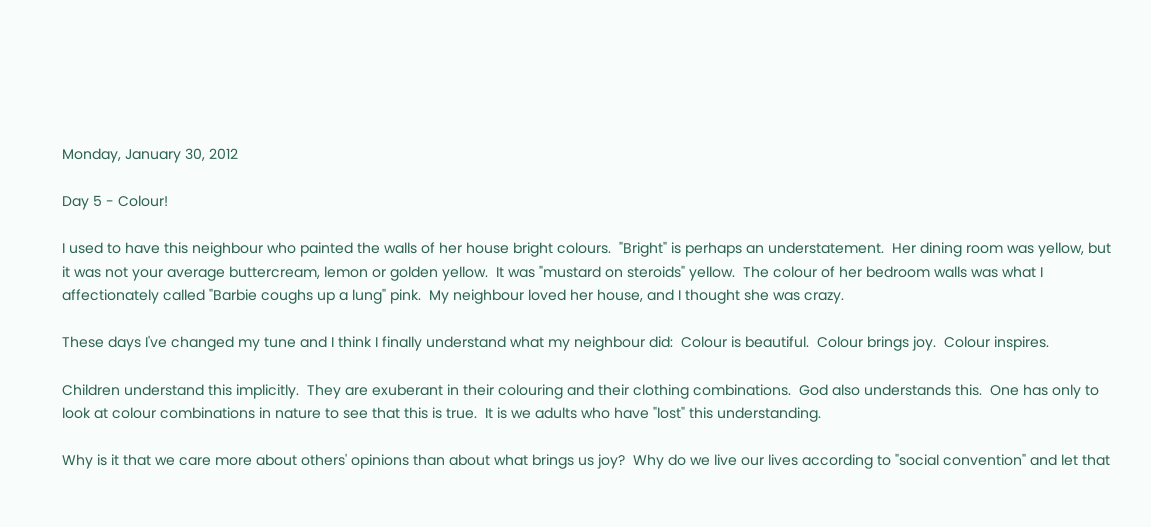Monday, January 30, 2012

Day 5 - Colour!

I used to have this neighbour who painted the walls of her house bright colours.  "Bright" is perhaps an understatement.  Her dining room was yellow, but it was not your average buttercream, lemon or golden yellow.  It was "mustard on steroids" yellow.  The colour of her bedroom walls was what I affectionately called "Barbie coughs up a lung" pink.  My neighbour loved her house, and I thought she was crazy.

These days I've changed my tune and I think I finally understand what my neighbour did:  Colour is beautiful.  Colour brings joy.  Colour inspires.

Children understand this implicitly.  They are exuberant in their colouring and their clothing combinations.  God also understands this.  One has only to look at colour combinations in nature to see that this is true.  It is we adults who have "lost" this understanding.

Why is it that we care more about others' opinions than about what brings us joy?  Why do we live our lives according to "social convention" and let that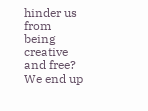hinder us from being creative and free?  We end up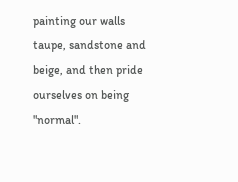painting our walls taupe, sandstone and beige, and then pride ourselves on being "normal".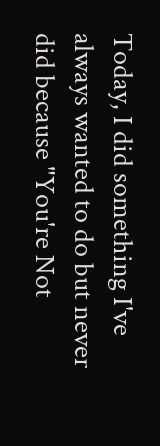Today, I did something I've always wanted to do but never did because "You're Not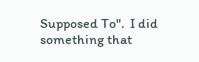Supposed To".  I did something that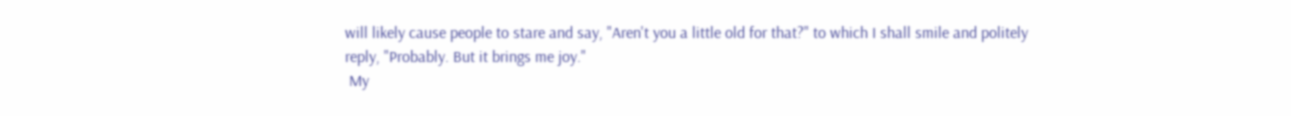will likely cause people to stare and say, "Aren't you a little old for that?" to which I shall smile and politely reply, "Probably. But it brings me joy."
 My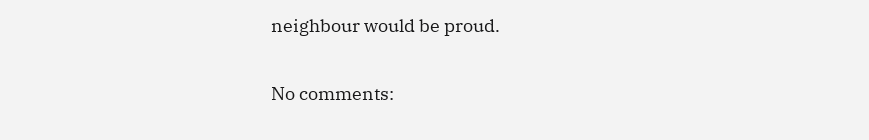neighbour would be proud.

No comments: